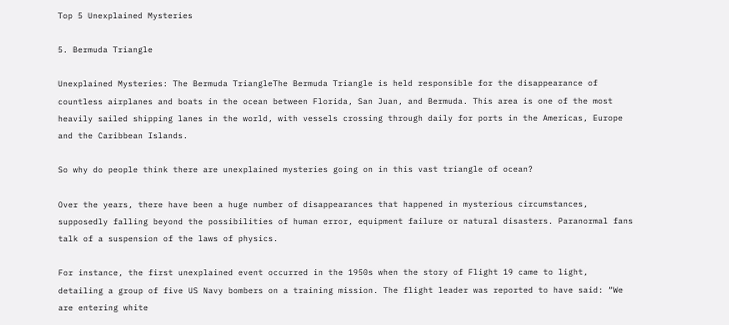Top 5 Unexplained Mysteries

5. Bermuda Triangle

Unexplained Mysteries: The Bermuda TriangleThe Bermuda Triangle is held responsible for the disappearance of countless airplanes and boats in the ocean between Florida, San Juan, and Bermuda. This area is one of the most heavily sailed shipping lanes in the world, with vessels crossing through daily for ports in the Americas, Europe and the Caribbean Islands.

So why do people think there are unexplained mysteries going on in this vast triangle of ocean?

Over the years, there have been a huge number of disappearances that happened in mysterious circumstances, supposedly falling beyond the possibilities of human error, equipment failure or natural disasters. Paranormal fans talk of a suspension of the laws of physics.

For instance, the first unexplained event occurred in the 1950s when the story of Flight 19 came to light, detailing a group of five US Navy bombers on a training mission. The flight leader was reported to have said: “We are entering white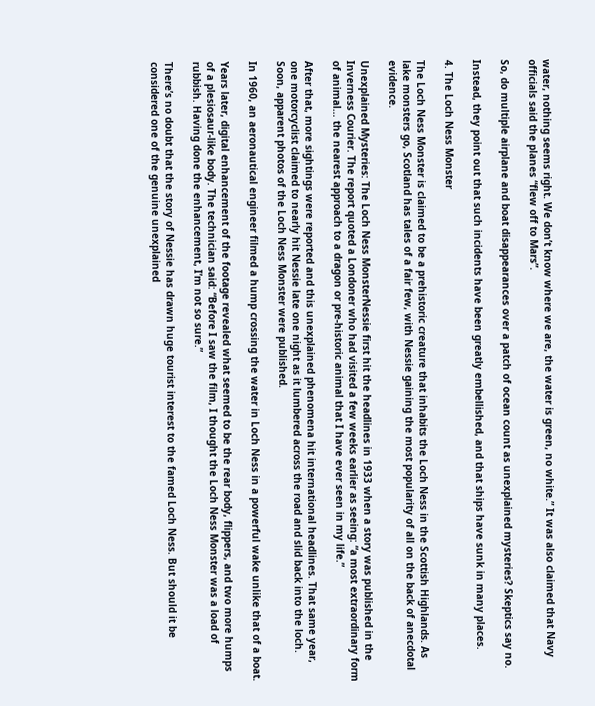water, nothing seems right. We don’t know where we are, the water is green, no white.” It was also claimed that Navy officials said the planes “flew off to Mars”.

So, do multiple airplane and boat disappearances over a patch of ocean count as unexplained mysteries? Skeptics say no.

Instead, they point out that such incidents have been greatly embellished, and that ships have sunk in many places.

4. The Loch Ness Monster

The Loch Ness Monster is claimed to be a prehistoric creature that inhabits the Loch Ness in the Scottish Highlands. As lake monsters go, Scotland has tales of a fair few, with Nessie gaining the most popularity of all on the back of anecdotal evidence.

Unexplained Mysteries: The Loch Ness MonsterNessie first hit the headlines in 1933 when a story was published in the Inverness Courier. The report quoted a Londoner who had visited a few weeks earlier as seeing: “a most extraordinary form of animal… the nearest approach to a dragon or pre-historic animal that I have ever seen in my life.”

After that, more sightings were reported and this unexplained phenomena hit international headlines. That same year, one motorcyclist claimed to nearly hit Nessie late one night as it lumbered across the road and slid back into the loch. Soon, apparent photos of the Loch Ness Monster were published.

In 1960, an aeronautical engineer filmed a hump crossing the water in Loch Ness in a powerful wake unlike that of a boat.

Years later, digital enhancement of the footage revealed what seemed to be the rear body, flippers, and two more humps of a plesiosaur-like body. The technician said: “Before I saw the film, I thought the Loch Ness Monster was a load of rubbish. Having done the enhancement, I’m not so sure.”

There’s no doubt that the story of Nessie has drawn huge tourist interest to the famed Loch Ness. But should it be considered one of the genuine unexplained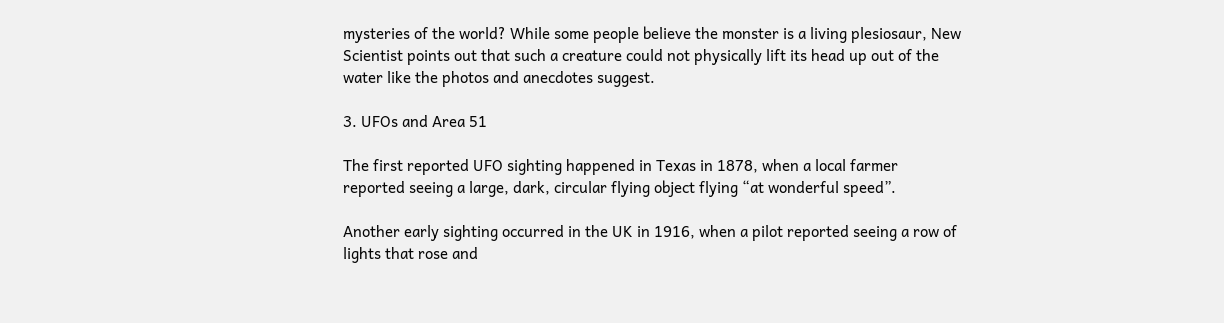mysteries of the world? While some people believe the monster is a living plesiosaur, New Scientist points out that such a creature could not physically lift its head up out of the water like the photos and anecdotes suggest.

3. UFOs and Area 51

The first reported UFO sighting happened in Texas in 1878, when a local farmer reported seeing a large, dark, circular flying object flying “at wonderful speed”.

Another early sighting occurred in the UK in 1916, when a pilot reported seeing a row of lights that rose and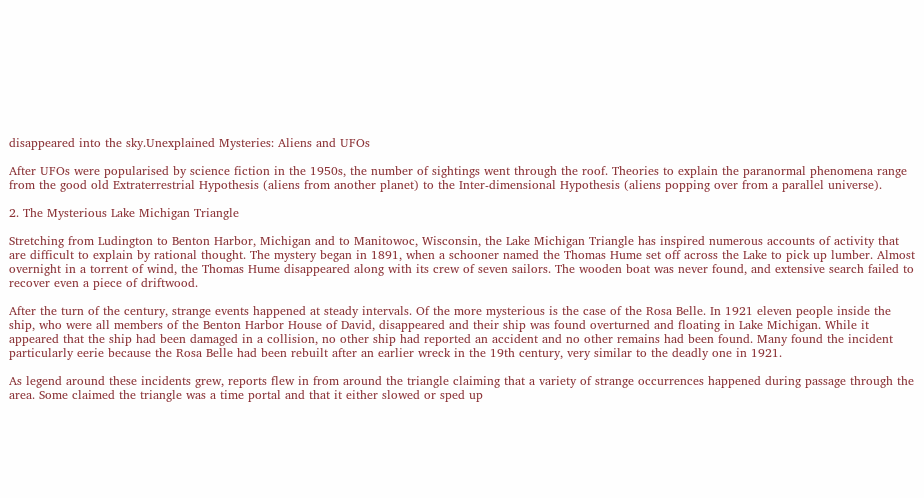disappeared into the sky.Unexplained Mysteries: Aliens and UFOs

After UFOs were popularised by science fiction in the 1950s, the number of sightings went through the roof. Theories to explain the paranormal phenomena range from the good old Extraterrestrial Hypothesis (aliens from another planet) to the Inter-dimensional Hypothesis (aliens popping over from a parallel universe).

2. The Mysterious Lake Michigan Triangle

Stretching from Ludington to Benton Harbor, Michigan and to Manitowoc, Wisconsin, the Lake Michigan Triangle has inspired numerous accounts of activity that are difficult to explain by rational thought. The mystery began in 1891, when a schooner named the Thomas Hume set off across the Lake to pick up lumber. Almost overnight in a torrent of wind, the Thomas Hume disappeared along with its crew of seven sailors. The wooden boat was never found, and extensive search failed to recover even a piece of driftwood.

After the turn of the century, strange events happened at steady intervals. Of the more mysterious is the case of the Rosa Belle. In 1921 eleven people inside the ship, who were all members of the Benton Harbor House of David, disappeared and their ship was found overturned and floating in Lake Michigan. While it appeared that the ship had been damaged in a collision, no other ship had reported an accident and no other remains had been found. Many found the incident particularly eerie because the Rosa Belle had been rebuilt after an earlier wreck in the 19th century, very similar to the deadly one in 1921.

As legend around these incidents grew, reports flew in from around the triangle claiming that a variety of strange occurrences happened during passage through the area. Some claimed the triangle was a time portal and that it either slowed or sped up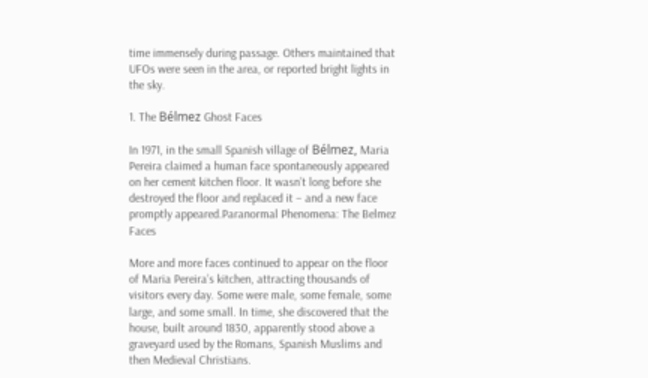time immensely during passage. Others maintained that UFOs were seen in the area, or reported bright lights in the sky.

1. The Bélmez Ghost Faces

In 1971, in the small Spanish village of Bélmez, Maria Pereira claimed a human face spontaneously appeared on her cement kitchen floor. It wasn’t long before she destroyed the floor and replaced it – and a new face promptly appeared.Paranormal Phenomena: The Belmez Faces

More and more faces continued to appear on the floor of Maria Pereira’s kitchen, attracting thousands of visitors every day. Some were male, some female, some large, and some small. In time, she discovered that the house, built around 1830, apparently stood above a graveyard used by the Romans, Spanish Muslims and then Medieval Christians.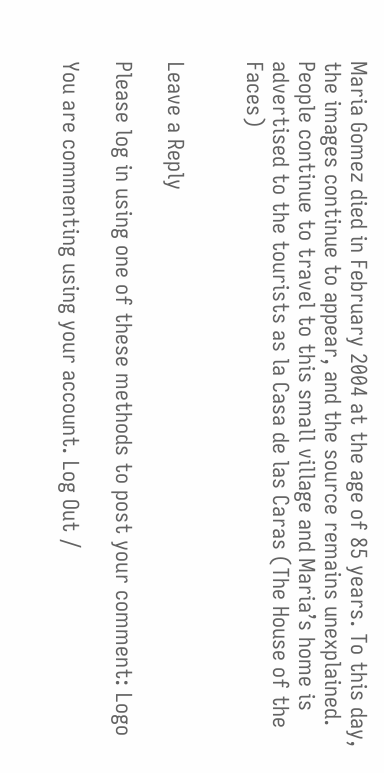Maria Gomez died in February 2004 at the age of 85 years. To this day, the images continue to appear, and the source remains unexplained. People continue to travel to this small village and Maria’s home is advertised to the tourists as la Casa de las Caras (The House of the Faces)


Leave a Reply

Please log in using one of these methods to post your comment: Logo

You are commenting using your account. Log Out /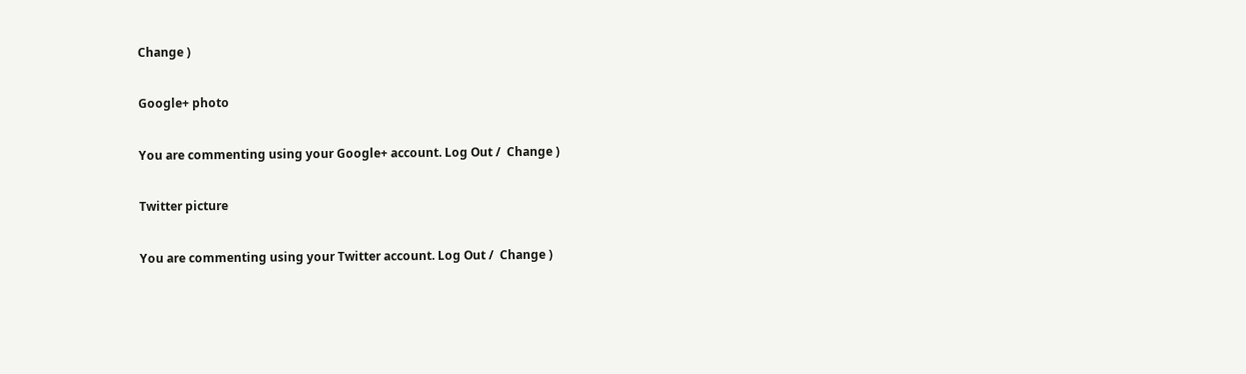Change )

Google+ photo

You are commenting using your Google+ account. Log Out /  Change )

Twitter picture

You are commenting using your Twitter account. Log Out /  Change )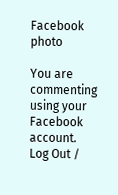Facebook photo

You are commenting using your Facebook account. Log Out /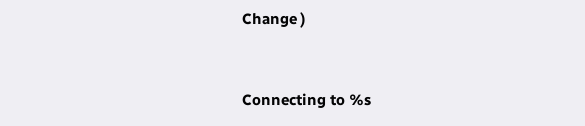Change )


Connecting to %s